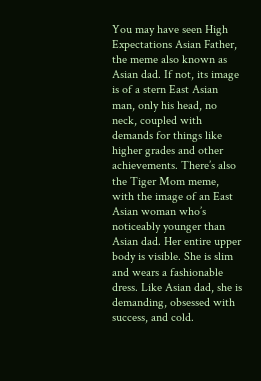You may have seen High Expectations Asian Father, the meme also known as Asian dad. If not, its image is of a stern East Asian man, only his head, no neck, coupled with demands for things like higher grades and other achievements. There’s also the Tiger Mom meme, with the image of an East Asian woman who’s noticeably younger than Asian dad. Her entire upper body is visible. She is slim and wears a fashionable dress. Like Asian dad, she is demanding, obsessed with success, and cold.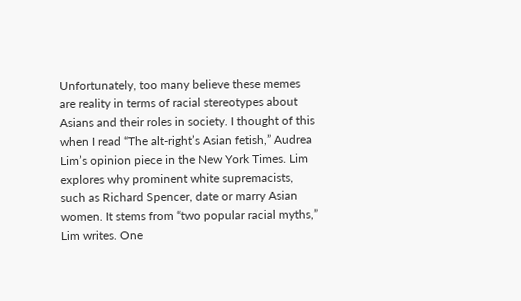Unfortunately, too many believe these memes are reality in terms of racial stereotypes about Asians and their roles in society. I thought of this when I read “The alt-right’s Asian fetish,” Audrea Lim’s opinion piece in the New York Times. Lim explores why prominent white supremacists, such as Richard Spencer, date or marry Asian women. It stems from “two popular racial myths,” Lim writes. One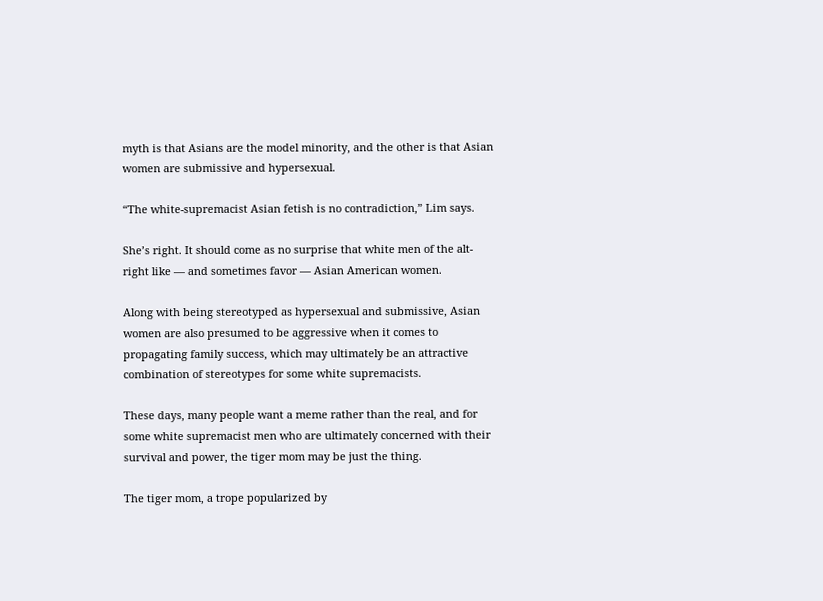myth is that Asians are the model minority, and the other is that Asian women are submissive and hypersexual.

“The white-supremacist Asian fetish is no contradiction,” Lim says.

She’s right. It should come as no surprise that white men of the alt-right like — and sometimes favor — Asian American women.

Along with being stereotyped as hypersexual and submissive, Asian women are also presumed to be aggressive when it comes to propagating family success, which may ultimately be an attractive combination of stereotypes for some white supremacists.

These days, many people want a meme rather than the real, and for some white supremacist men who are ultimately concerned with their survival and power, the tiger mom may be just the thing.

The tiger mom, a trope popularized by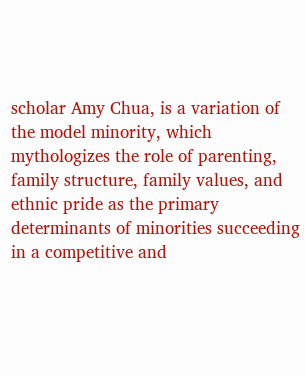scholar Amy Chua, is a variation of the model minority, which mythologizes the role of parenting, family structure, family values, and ethnic pride as the primary determinants of minorities succeeding in a competitive and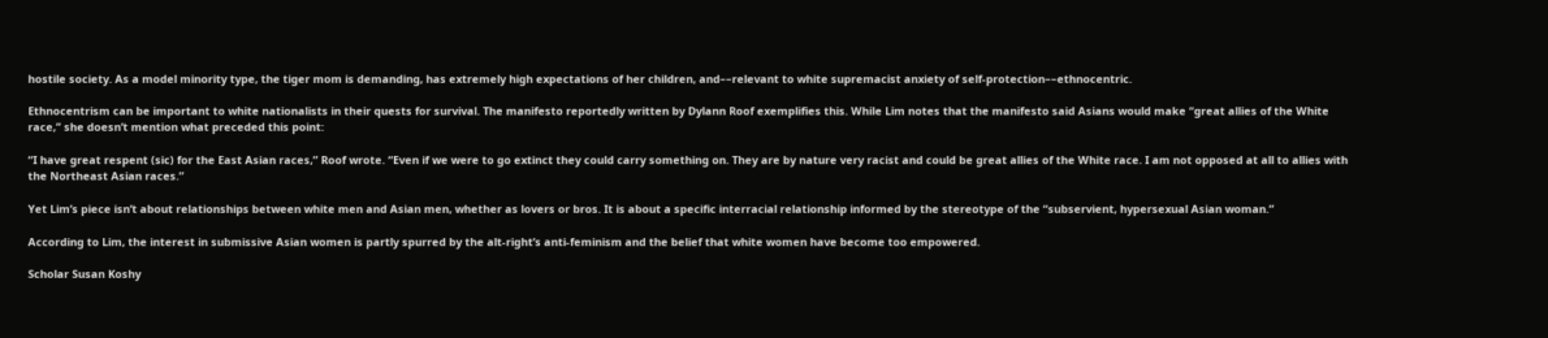hostile society. As a model minority type, the tiger mom is demanding, has extremely high expectations of her children, and––relevant to white supremacist anxiety of self-protection––ethnocentric.

Ethnocentrism can be important to white nationalists in their quests for survival. The manifesto reportedly written by Dylann Roof exemplifies this. While Lim notes that the manifesto said Asians would make “great allies of the White race,” she doesn’t mention what preceded this point:

“I have great respent (sic) for the East Asian races,” Roof wrote. “Even if we were to go extinct they could carry something on. They are by nature very racist and could be great allies of the White race. I am not opposed at all to allies with the Northeast Asian races.”

Yet Lim’s piece isn’t about relationships between white men and Asian men, whether as lovers or bros. It is about a specific interracial relationship informed by the stereotype of the “subservient, hypersexual Asian woman.”

According to Lim, the interest in submissive Asian women is partly spurred by the alt-right’s anti-feminism and the belief that white women have become too empowered.

Scholar Susan Koshy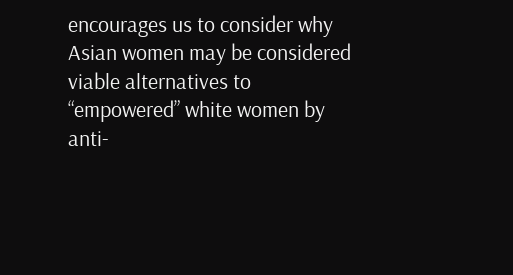encourages us to consider why Asian women may be considered viable alternatives to “empowered” white women by anti-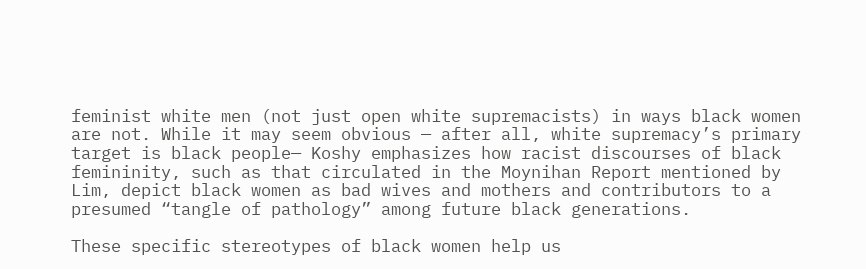feminist white men (not just open white supremacists) in ways black women are not. While it may seem obvious — after all, white supremacy’s primary target is black people— Koshy emphasizes how racist discourses of black femininity, such as that circulated in the Moynihan Report mentioned by Lim, depict black women as bad wives and mothers and contributors to a presumed “tangle of pathology” among future black generations.

These specific stereotypes of black women help us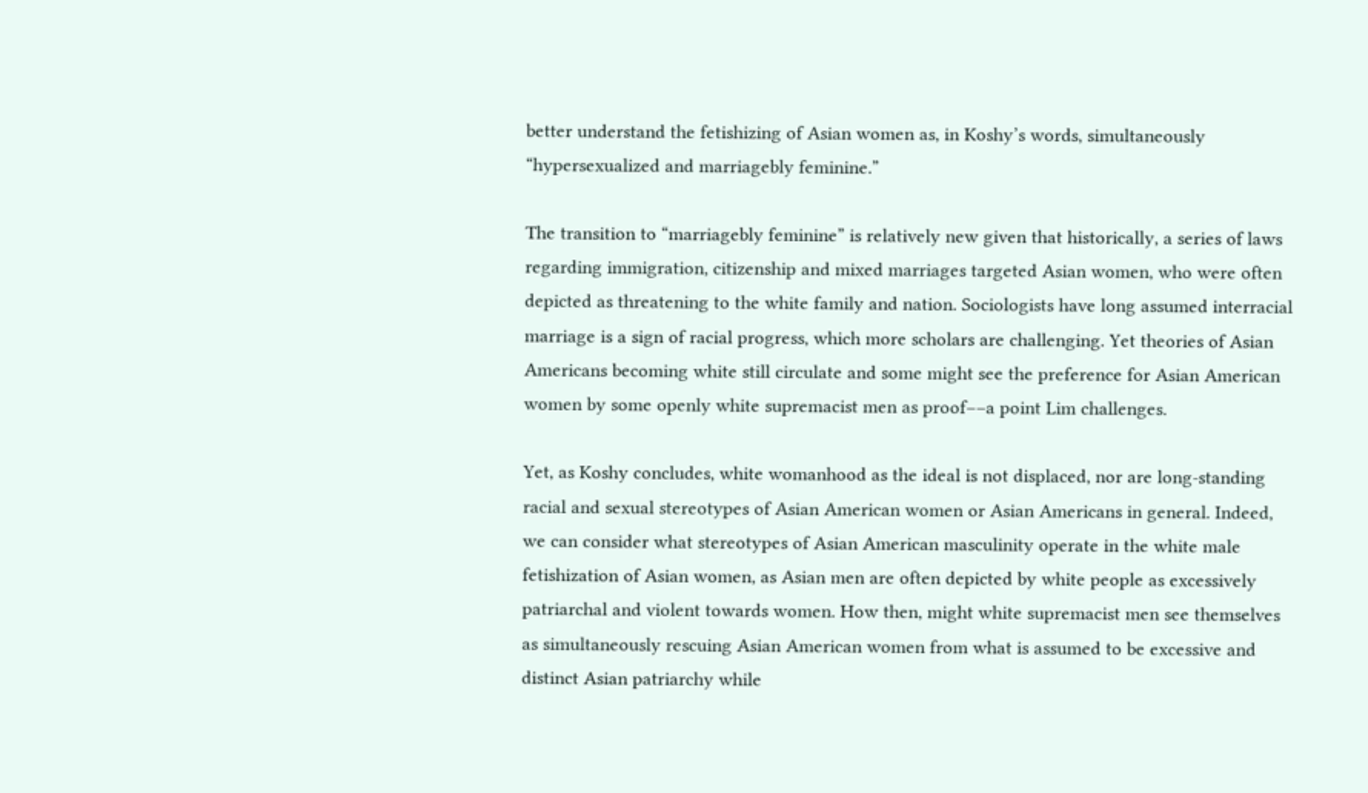better understand the fetishizing of Asian women as, in Koshy’s words, simultaneously “hypersexualized and marriagebly feminine.”

The transition to “marriagebly feminine” is relatively new given that historically, a series of laws regarding immigration, citizenship and mixed marriages targeted Asian women, who were often depicted as threatening to the white family and nation. Sociologists have long assumed interracial marriage is a sign of racial progress, which more scholars are challenging. Yet theories of Asian Americans becoming white still circulate and some might see the preference for Asian American women by some openly white supremacist men as proof––a point Lim challenges.

Yet, as Koshy concludes, white womanhood as the ideal is not displaced, nor are long-standing racial and sexual stereotypes of Asian American women or Asian Americans in general. Indeed, we can consider what stereotypes of Asian American masculinity operate in the white male fetishization of Asian women, as Asian men are often depicted by white people as excessively patriarchal and violent towards women. How then, might white supremacist men see themselves as simultaneously rescuing Asian American women from what is assumed to be excessive and distinct Asian patriarchy while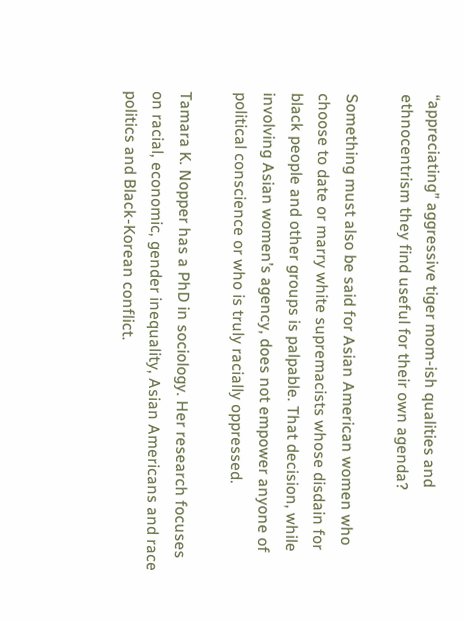“appreciating” aggressive tiger mom-ish qualities and ethnocentrism they find useful for their own agenda?

Something must also be said for Asian American women who choose to date or marry white supremacists whose disdain for black people and other groups is palpable. That decision, while involving Asian women’s agency, does not empower anyone of political conscience or who is truly racially oppressed.

Tamara K. Nopper has a PhD in sociology. Her research focuses on racial, economic, gender inequality, Asian Americans and race politics and Black-Korean conflict.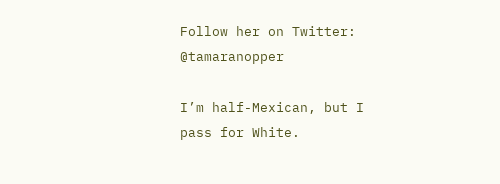Follow her on Twitter: @tamaranopper

I’m half-Mexican, but I pass for White.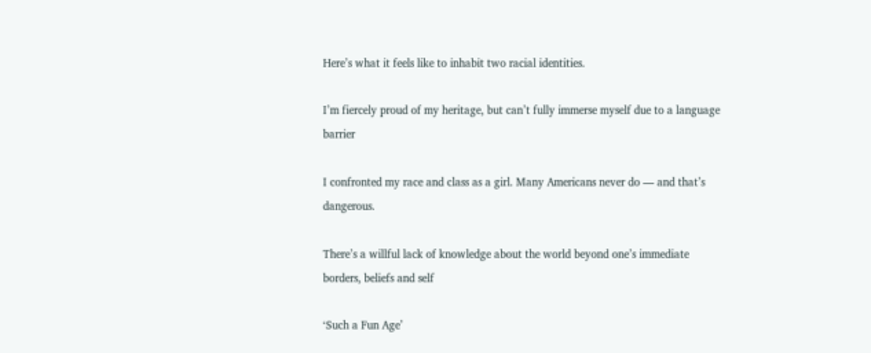Here’s what it feels like to inhabit two racial identities.

I’m fiercely proud of my heritage, but can’t fully immerse myself due to a language barrier

I confronted my race and class as a girl. Many Americans never do — and that’s dangerous.

There’s a willful lack of knowledge about the world beyond one’s immediate borders, beliefs and self

‘Such a Fun Age’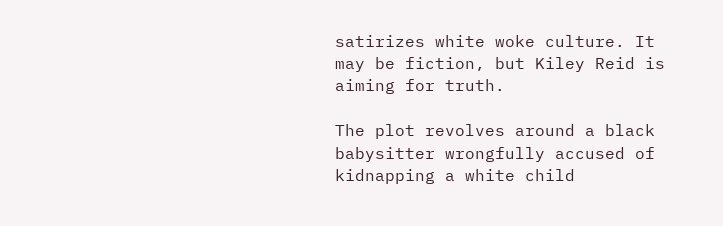satirizes white woke culture. It may be fiction, but Kiley Reid is aiming for truth.

The plot revolves around a black babysitter wrongfully accused of kidnapping a white child